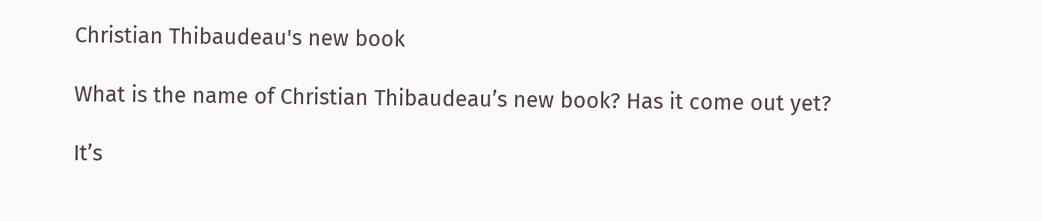Christian Thibaudeau's new book

What is the name of Christian Thibaudeau’s new book? Has it come out yet?

It’s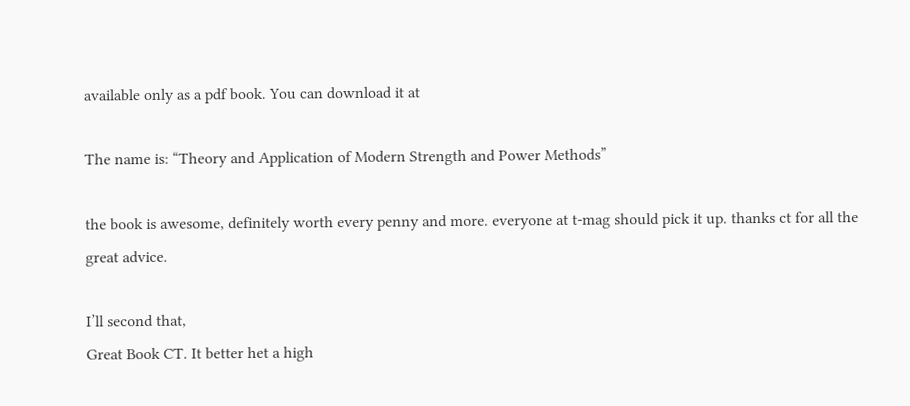available only as a pdf book. You can download it at

The name is: “Theory and Application of Modern Strength and Power Methods”

the book is awesome, definitely worth every penny and more. everyone at t-mag should pick it up. thanks ct for all the great advice.

I’ll second that,
Great Book CT. It better het a high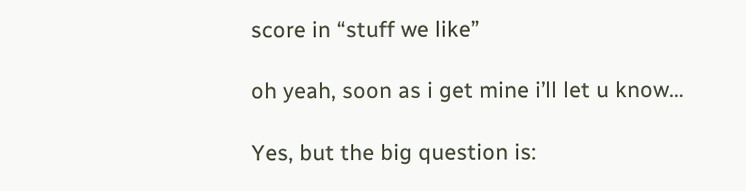score in “stuff we like”

oh yeah, soon as i get mine i’ll let u know…

Yes, but the big question is: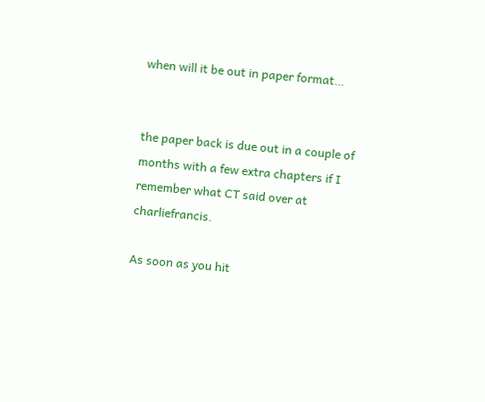when will it be out in paper format…


the paper back is due out in a couple of months with a few extra chapters if I remember what CT said over at charliefrancis.

As soon as you hit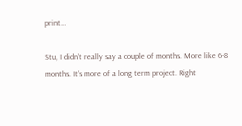print…

Stu, I didn’t really say a couple of months. More like 6-8 months. It’s more of a long term project. Right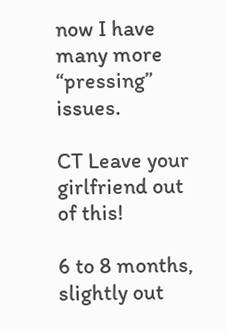now I have many more “pressing” issues.

CT Leave your girlfriend out of this!

6 to 8 months, slightly out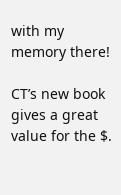with my memory there!

CT’s new book gives a great value for the $.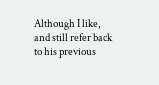Although I like, and still refer back to his previous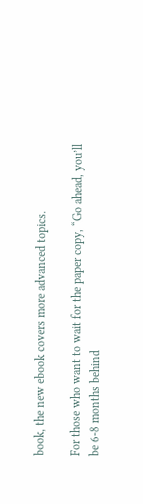book, the new ebook covers more advanced topics.

For those who want to wait for the paper copy, “Go ahead, you’ll be 6-8 months behind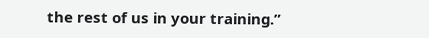the rest of us in your training.”